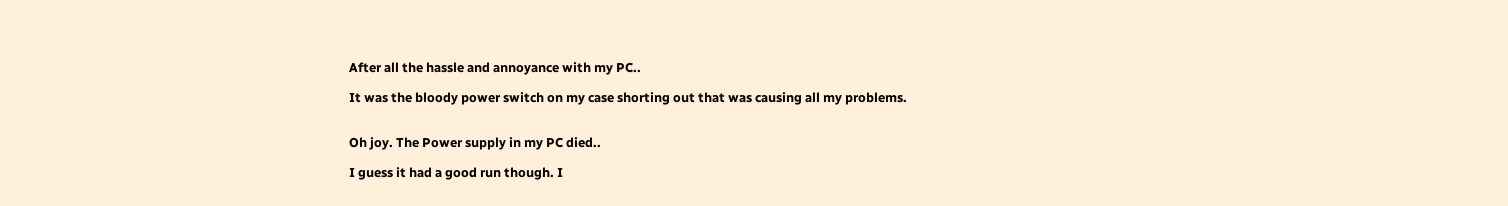After all the hassle and annoyance with my PC..

It was the bloody power switch on my case shorting out that was causing all my problems.


Oh joy. The Power supply in my PC died..

I guess it had a good run though. I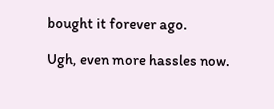bought it forever ago.

Ugh, even more hassles now.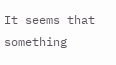It seems that something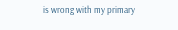is wrong with my primary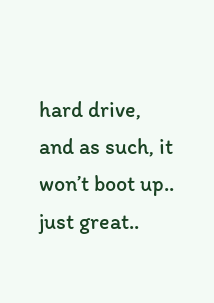hard drive, and as such, it won’t boot up.. just great..